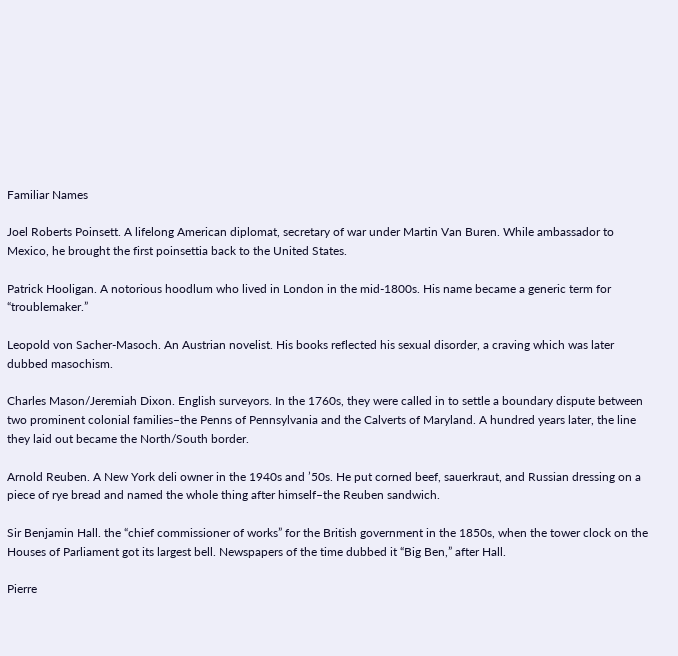Familiar Names

Joel Roberts Poinsett. A lifelong American diplomat, secretary of war under Martin Van Buren. While ambassador to Mexico, he brought the first poinsettia back to the United States.

Patrick Hooligan. A notorious hoodlum who lived in London in the mid-1800s. His name became a generic term for “troublemaker.”

Leopold von Sacher-Masoch. An Austrian novelist. His books reflected his sexual disorder, a craving which was later dubbed masochism.

Charles Mason/Jeremiah Dixon. English surveyors. In the 1760s, they were called in to settle a boundary dispute between two prominent colonial families–the Penns of Pennsylvania and the Calverts of Maryland. A hundred years later, the line they laid out became the North/South border.

Arnold Reuben. A New York deli owner in the 1940s and ’50s. He put corned beef, sauerkraut, and Russian dressing on a piece of rye bread and named the whole thing after himself–the Reuben sandwich.

Sir Benjamin Hall. the “chief commissioner of works” for the British government in the 1850s, when the tower clock on the Houses of Parliament got its largest bell. Newspapers of the time dubbed it “Big Ben,” after Hall.

Pierre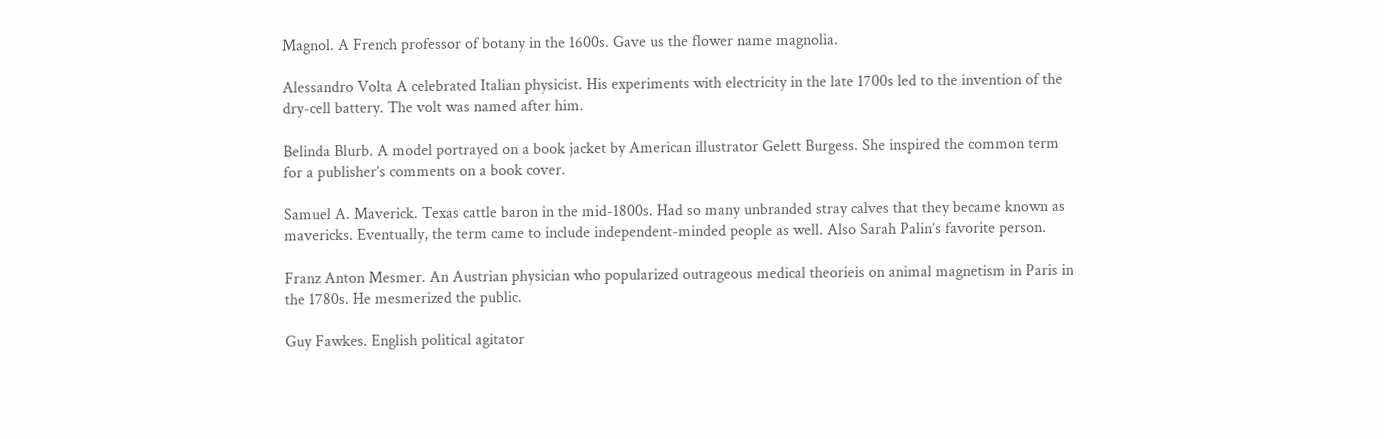Magnol. A French professor of botany in the 1600s. Gave us the flower name magnolia.

Alessandro Volta A celebrated Italian physicist. His experiments with electricity in the late 1700s led to the invention of the dry-cell battery. The volt was named after him.

Belinda Blurb. A model portrayed on a book jacket by American illustrator Gelett Burgess. She inspired the common term for a publisher’s comments on a book cover.

Samuel A. Maverick. Texas cattle baron in the mid-1800s. Had so many unbranded stray calves that they became known as mavericks. Eventually, the term came to include independent-minded people as well. Also Sarah Palin’s favorite person.

Franz Anton Mesmer. An Austrian physician who popularized outrageous medical theorieis on animal magnetism in Paris in the 1780s. He mesmerized the public.

Guy Fawkes. English political agitator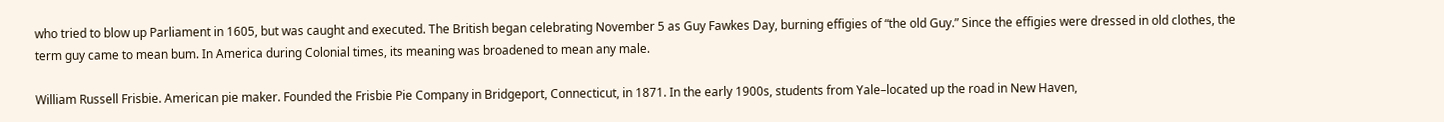who tried to blow up Parliament in 1605, but was caught and executed. The British began celebrating November 5 as Guy Fawkes Day, burning effigies of “the old Guy.” Since the effigies were dressed in old clothes, the term guy came to mean bum. In America during Colonial times, its meaning was broadened to mean any male.

William Russell Frisbie. American pie maker. Founded the Frisbie Pie Company in Bridgeport, Connecticut, in 1871. In the early 1900s, students from Yale–located up the road in New Haven,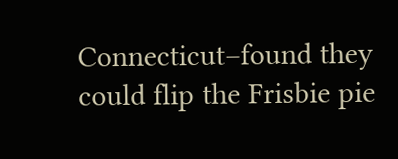Connecticut–found they could flip the Frisbie pie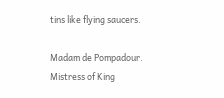tins like flying saucers.

Madam de Pompadour. Mistress of King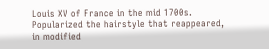Louis XV of France in the mid 1700s. Popularized the hairstyle that reappeared, in modified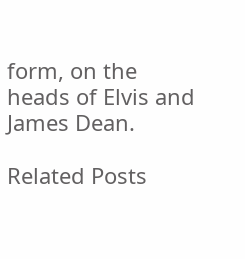form, on the heads of Elvis and James Dean.

Related Posts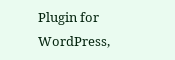Plugin for WordPress,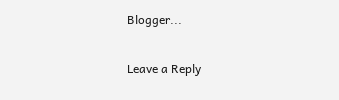Blogger...

Leave a Reply